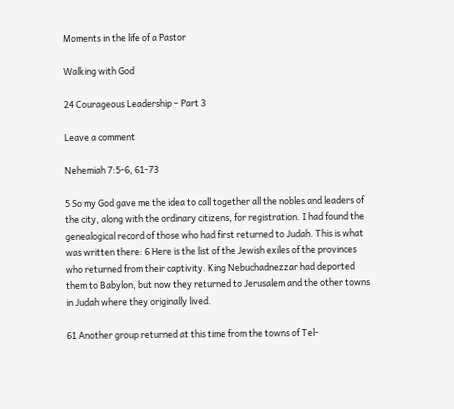Moments in the life of a Pastor

Walking with God

24 Courageous Leadership – Part 3

Leave a comment

Nehemiah 7:5-6, 61-73

5 So my God gave me the idea to call together all the nobles and leaders of the city, along with the ordinary citizens, for registration. I had found the genealogical record of those who had first returned to Judah. This is what was written there: 6 Here is the list of the Jewish exiles of the provinces who returned from their captivity. King Nebuchadnezzar had deported them to Babylon, but now they returned to Jerusalem and the other towns in Judah where they originally lived.

61 Another group returned at this time from the towns of Tel-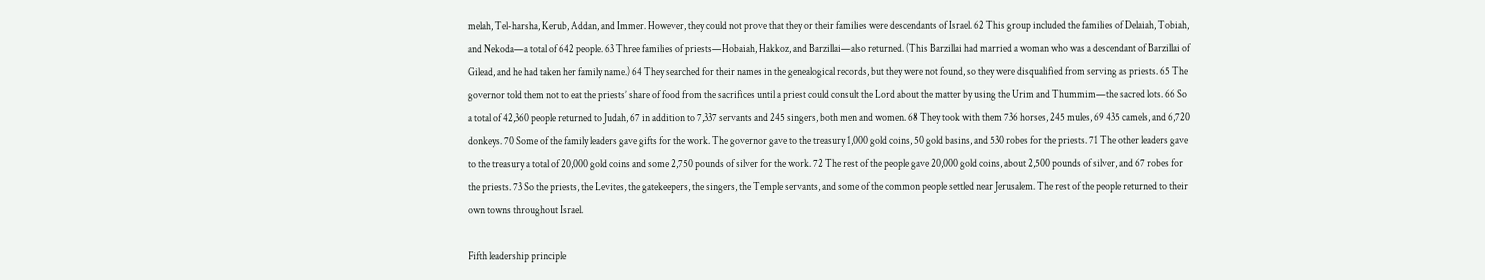melah, Tel-harsha, Kerub, Addan, and Immer. However, they could not prove that they or their families were descendants of Israel. 62 This group included the families of Delaiah, Tobiah, and Nekoda—a total of 642 people. 63 Three families of priests—Hobaiah, Hakkoz, and Barzillai—also returned. (This Barzillai had married a woman who was a descendant of Barzillai of Gilead, and he had taken her family name.) 64 They searched for their names in the genealogical records, but they were not found, so they were disqualified from serving as priests. 65 The governor told them not to eat the priests’ share of food from the sacrifices until a priest could consult the Lord about the matter by using the Urim and Thummim—the sacred lots. 66 So a total of 42,360 people returned to Judah, 67 in addition to 7,337 servants and 245 singers, both men and women. 68 They took with them 736 horses, 245 mules, 69 435 camels, and 6,720 donkeys. 70 Some of the family leaders gave gifts for the work. The governor gave to the treasury 1,000 gold coins, 50 gold basins, and 530 robes for the priests. 71 The other leaders gave to the treasury a total of 20,000 gold coins and some 2,750 pounds of silver for the work. 72 The rest of the people gave 20,000 gold coins, about 2,500 pounds of silver, and 67 robes for the priests. 73 So the priests, the Levites, the gatekeepers, the singers, the Temple servants, and some of the common people settled near Jerusalem. The rest of the people returned to their own towns throughout Israel.

Fifth leadership principle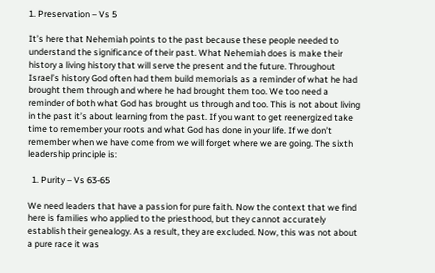1. Preservation – Vs 5

It’s here that Nehemiah points to the past because these people needed to understand the significance of their past. What Nehemiah does is make their history a living history that will serve the present and the future. Throughout Israel’s history God often had them build memorials as a reminder of what he had brought them through and where he had brought them too. We too need a reminder of both what God has brought us through and too. This is not about living in the past it’s about learning from the past. If you want to get reenergized take time to remember your roots and what God has done in your life. If we don’t remember when we have come from we will forget where we are going. The sixth leadership principle is:

  1. Purity – Vs 63-65

We need leaders that have a passion for pure faith. Now the context that we find here is families who applied to the priesthood, but they cannot accurately establish their genealogy. As a result, they are excluded. Now, this was not about a pure race it was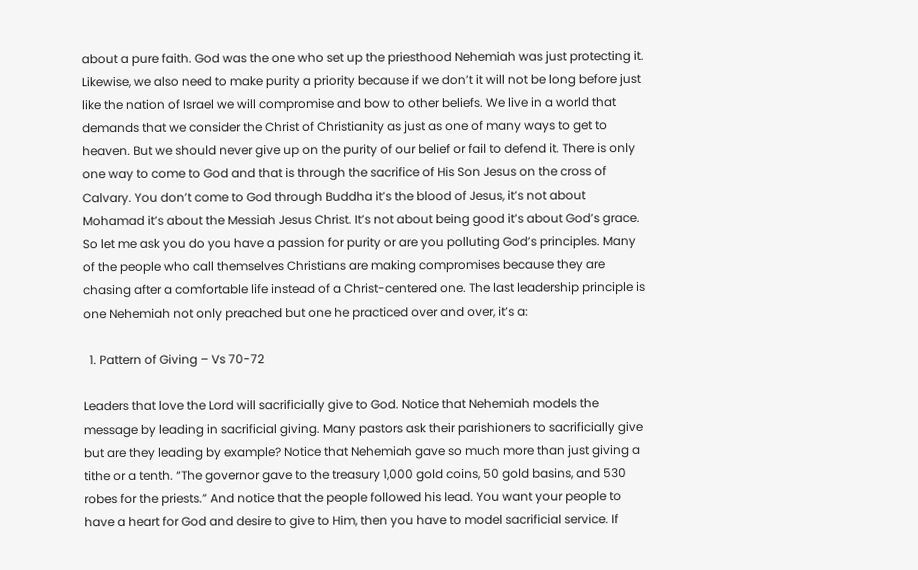about a pure faith. God was the one who set up the priesthood Nehemiah was just protecting it. Likewise, we also need to make purity a priority because if we don’t it will not be long before just like the nation of Israel we will compromise and bow to other beliefs. We live in a world that demands that we consider the Christ of Christianity as just as one of many ways to get to heaven. But we should never give up on the purity of our belief or fail to defend it. There is only one way to come to God and that is through the sacrifice of His Son Jesus on the cross of Calvary. You don’t come to God through Buddha it’s the blood of Jesus, it’s not about Mohamad it’s about the Messiah Jesus Christ. It’s not about being good it’s about God’s grace. So let me ask you do you have a passion for purity or are you polluting God’s principles. Many of the people who call themselves Christians are making compromises because they are chasing after a comfortable life instead of a Christ-centered one. The last leadership principle is one Nehemiah not only preached but one he practiced over and over, it’s a:

  1. Pattern of Giving – Vs 70-72

Leaders that love the Lord will sacrificially give to God. Notice that Nehemiah models the message by leading in sacrificial giving. Many pastors ask their parishioners to sacrificially give but are they leading by example? Notice that Nehemiah gave so much more than just giving a tithe or a tenth. “The governor gave to the treasury 1,000 gold coins, 50 gold basins, and 530 robes for the priests.” And notice that the people followed his lead. You want your people to have a heart for God and desire to give to Him, then you have to model sacrificial service. If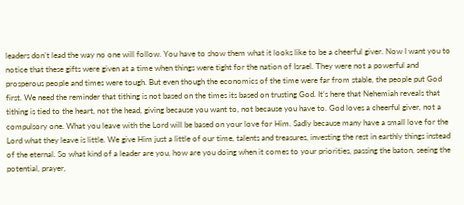leaders don’t lead the way no one will follow. You have to show them what it looks like to be a cheerful giver. Now I want you to notice that these gifts were given at a time when things were tight for the nation of Israel. They were not a powerful and prosperous people and times were tough. But even though the economics of the time were far from stable, the people put God first. We need the reminder that tithing is not based on the times its based on trusting God. It’s here that Nehemiah reveals that tithing is tied to the heart, not the head, giving because you want to, not because you have to. God loves a cheerful giver, not a compulsory one. What you leave with the Lord will be based on your love for Him. Sadly because many have a small love for the Lord what they leave is little. We give Him just a little of our time, talents and treasures, investing the rest in earthly things instead of the eternal. So what kind of a leader are you, how are you doing when it comes to your priorities, passing the baton, seeing the potential, prayer,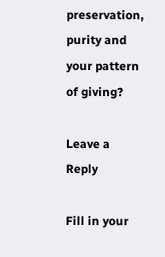preservation, purity and your pattern of giving?

Leave a Reply

Fill in your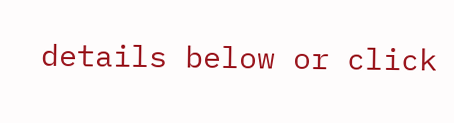details below or click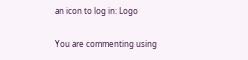an icon to log in: Logo

You are commenting using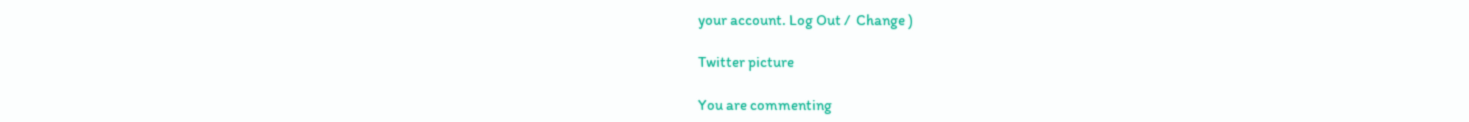your account. Log Out /  Change )

Twitter picture

You are commenting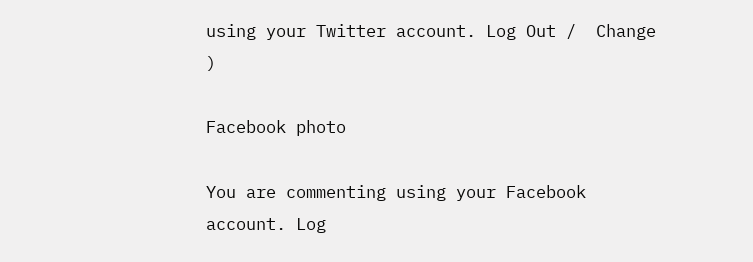using your Twitter account. Log Out /  Change )

Facebook photo

You are commenting using your Facebook account. Log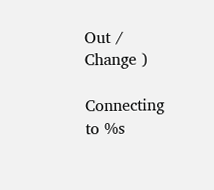Out /  Change )

Connecting to %s